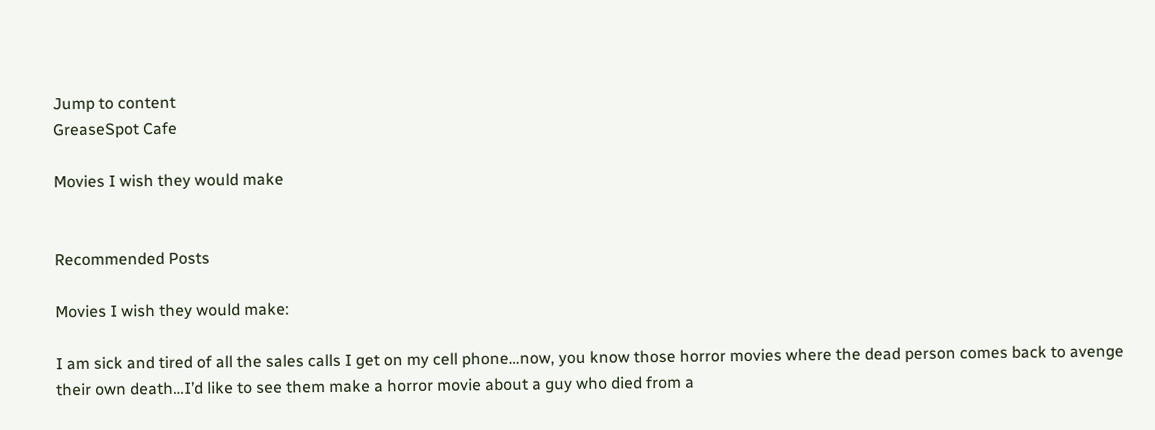Jump to content
GreaseSpot Cafe

Movies I wish they would make


Recommended Posts

Movies I wish they would make:

I am sick and tired of all the sales calls I get on my cell phone…now, you know those horror movies where the dead person comes back to avenge their own death…I’d like to see them make a horror movie about a guy who died from a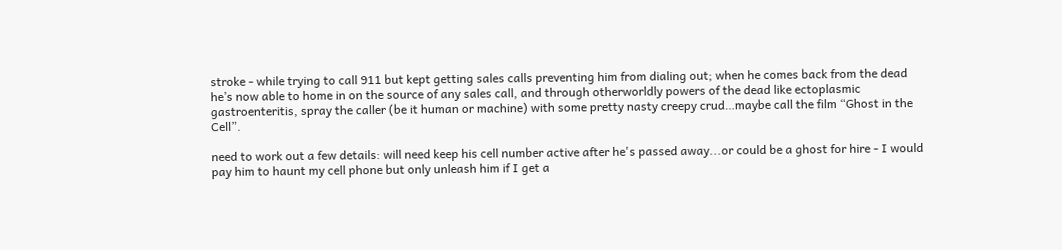stroke - while trying to call 911 but kept getting sales calls preventing him from dialing out; when he comes back from the dead he’s now able to home in on the source of any sales call, and through otherworldly powers of the dead like ectoplasmic  gastroenteritis, spray the caller (be it human or machine) with some pretty nasty creepy crud…maybe call the film “Ghost in the Cell”.

need to work out a few details: will need keep his cell number active after he's passed away...or could be a ghost for hire - I would pay him to haunt my cell phone but only unleash him if I get a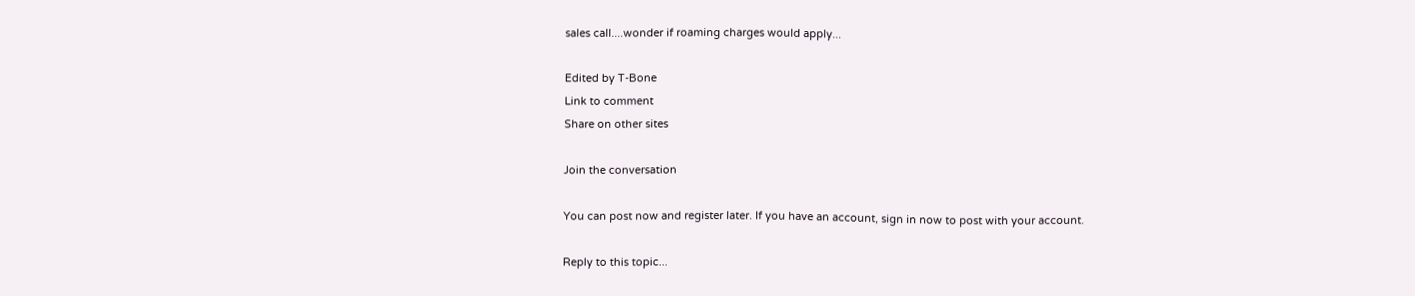sales call....wonder if roaming charges would apply...

Edited by T-Bone
Link to comment
Share on other sites

Join the conversation

You can post now and register later. If you have an account, sign in now to post with your account.

Reply to this topic...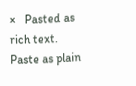×   Pasted as rich text.   Paste as plain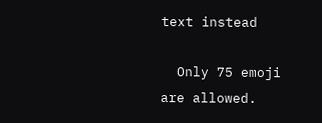text instead

  Only 75 emoji are allowed.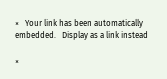×   Your link has been automatically embedded.   Display as a link instead

×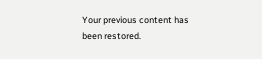Your previous content has been restored.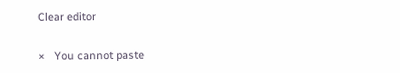Clear editor

×   You cannot paste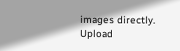images directly. Upload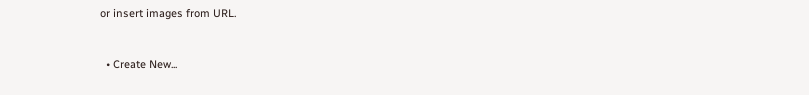or insert images from URL.


  • Create New...